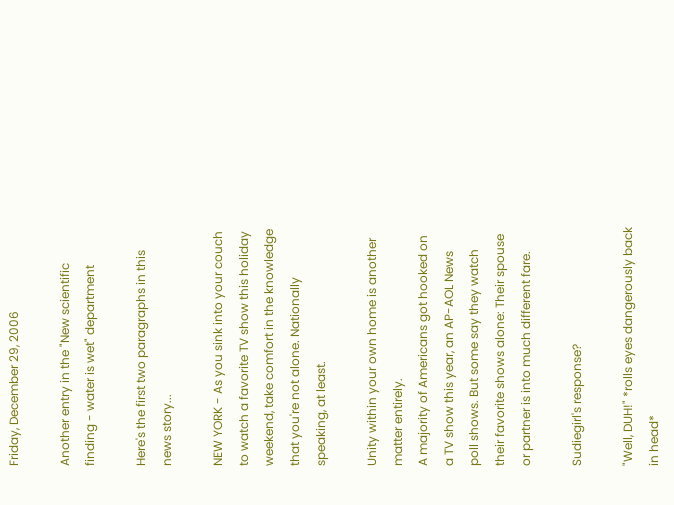Friday, December 29, 2006

Another entry in the "New scientific finding - water is wet" department

Here's the first two paragraphs in this news story...

NEW YORK - As you sink into your couch to watch a favorite TV show this holiday weekend, take comfort in the knowledge that you're not alone. Nationally speaking, at least.

Unity within your own home is another matter entirely.
A majority of Americans got hooked on a TV show this year, an AP-AOL News poll shows. But some say they watch their favorite shows alone: Their spouse or partner is into much different fare.

Sudiegirl's response?

"Well, DUH!" *rolls eyes dangerously back in head*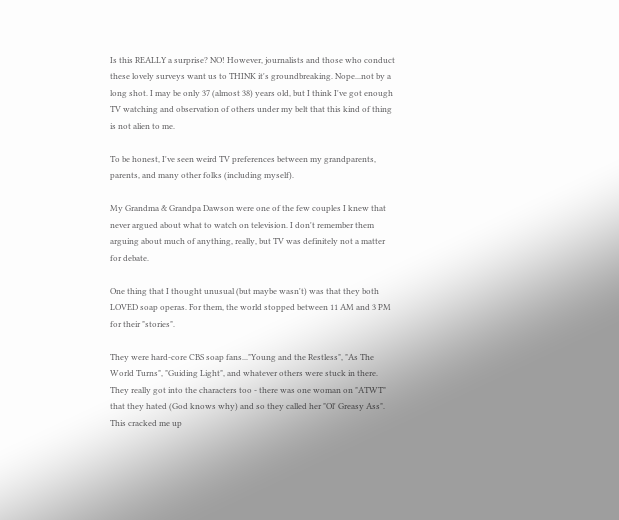Is this REALLY a surprise? NO! However, journalists and those who conduct these lovely surveys want us to THINK it's groundbreaking. Nope...not by a long shot. I may be only 37 (almost 38) years old, but I think I've got enough TV watching and observation of others under my belt that this kind of thing is not alien to me.

To be honest, I've seen weird TV preferences between my grandparents, parents, and many other folks (including myself).

My Grandma & Grandpa Dawson were one of the few couples I knew that never argued about what to watch on television. I don't remember them arguing about much of anything, really, but TV was definitely not a matter for debate.

One thing that I thought unusual (but maybe wasn't) was that they both LOVED soap operas. For them, the world stopped between 11 AM and 3 PM for their "stories".

They were hard-core CBS soap fans..."Young and the Restless", "As The World Turns", "Guiding Light", and whatever others were stuck in there. They really got into the characters too - there was one woman on "ATWT" that they hated (God knows why) and so they called her "Ol' Greasy Ass". This cracked me up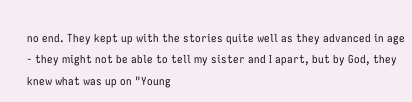no end. They kept up with the stories quite well as they advanced in age - they might not be able to tell my sister and I apart, but by God, they knew what was up on "Young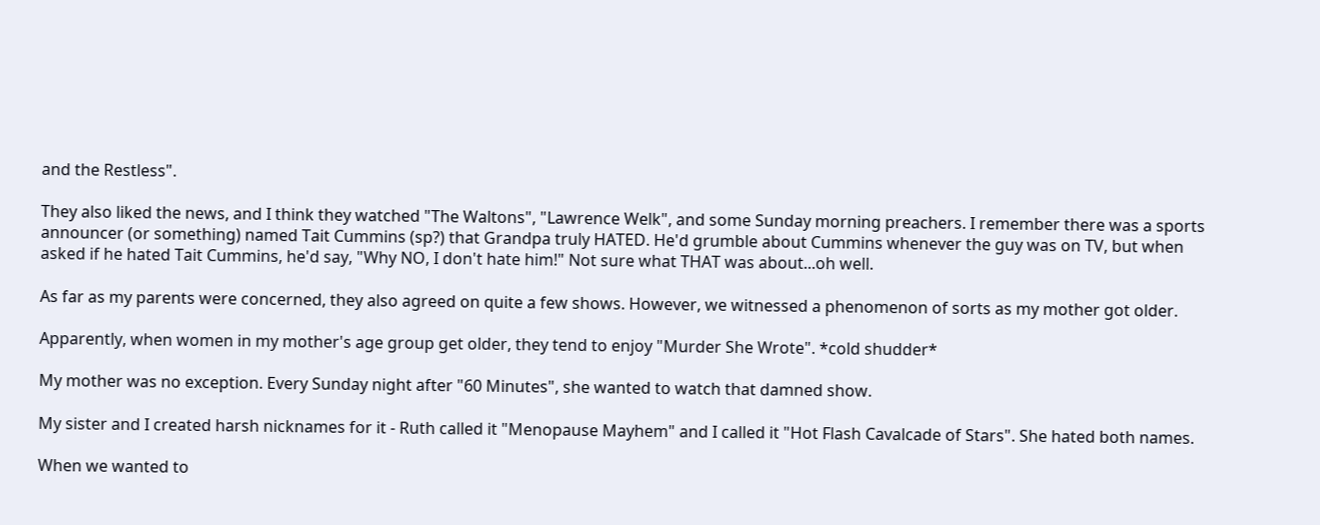and the Restless".

They also liked the news, and I think they watched "The Waltons", "Lawrence Welk", and some Sunday morning preachers. I remember there was a sports announcer (or something) named Tait Cummins (sp?) that Grandpa truly HATED. He'd grumble about Cummins whenever the guy was on TV, but when asked if he hated Tait Cummins, he'd say, "Why NO, I don't hate him!" Not sure what THAT was about...oh well.

As far as my parents were concerned, they also agreed on quite a few shows. However, we witnessed a phenomenon of sorts as my mother got older.

Apparently, when women in my mother's age group get older, they tend to enjoy "Murder She Wrote". *cold shudder*

My mother was no exception. Every Sunday night after "60 Minutes", she wanted to watch that damned show.

My sister and I created harsh nicknames for it - Ruth called it "Menopause Mayhem" and I called it "Hot Flash Cavalcade of Stars". She hated both names.

When we wanted to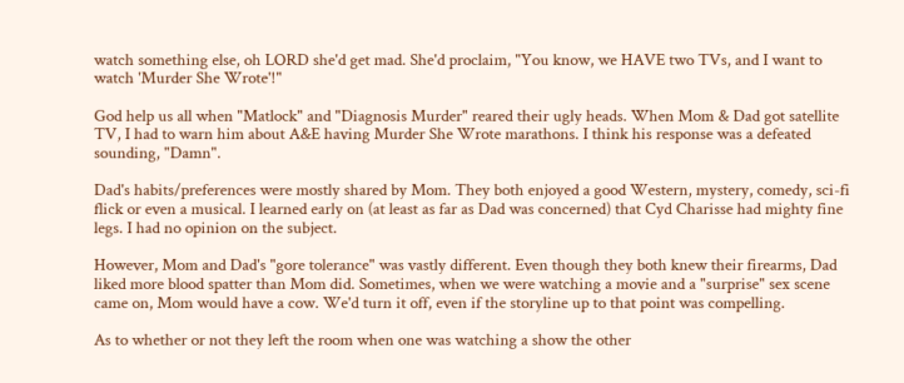watch something else, oh LORD she'd get mad. She'd proclaim, "You know, we HAVE two TVs, and I want to watch 'Murder She Wrote'!"

God help us all when "Matlock" and "Diagnosis Murder" reared their ugly heads. When Mom & Dad got satellite TV, I had to warn him about A&E having Murder She Wrote marathons. I think his response was a defeated sounding, "Damn".

Dad's habits/preferences were mostly shared by Mom. They both enjoyed a good Western, mystery, comedy, sci-fi flick or even a musical. I learned early on (at least as far as Dad was concerned) that Cyd Charisse had mighty fine legs. I had no opinion on the subject.

However, Mom and Dad's "gore tolerance" was vastly different. Even though they both knew their firearms, Dad liked more blood spatter than Mom did. Sometimes, when we were watching a movie and a "surprise" sex scene came on, Mom would have a cow. We'd turn it off, even if the storyline up to that point was compelling.

As to whether or not they left the room when one was watching a show the other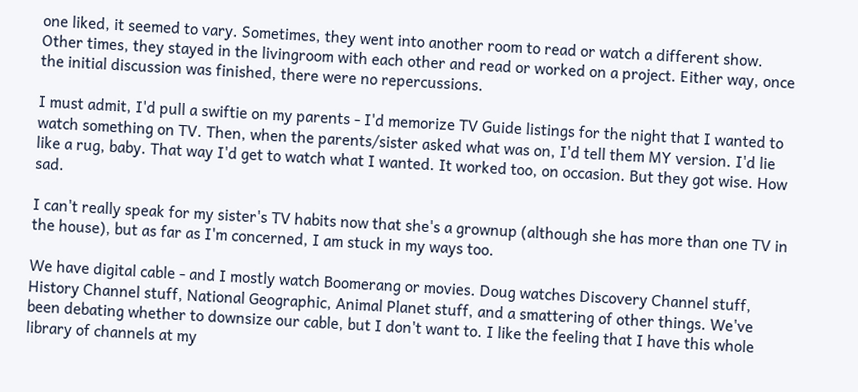one liked, it seemed to vary. Sometimes, they went into another room to read or watch a different show. Other times, they stayed in the livingroom with each other and read or worked on a project. Either way, once the initial discussion was finished, there were no repercussions.

I must admit, I'd pull a swiftie on my parents - I'd memorize TV Guide listings for the night that I wanted to watch something on TV. Then, when the parents/sister asked what was on, I'd tell them MY version. I'd lie like a rug, baby. That way I'd get to watch what I wanted. It worked too, on occasion. But they got wise. How sad.

I can't really speak for my sister's TV habits now that she's a grownup (although she has more than one TV in the house), but as far as I'm concerned, I am stuck in my ways too.

We have digital cable - and I mostly watch Boomerang or movies. Doug watches Discovery Channel stuff, History Channel stuff, National Geographic, Animal Planet stuff, and a smattering of other things. We've been debating whether to downsize our cable, but I don't want to. I like the feeling that I have this whole library of channels at my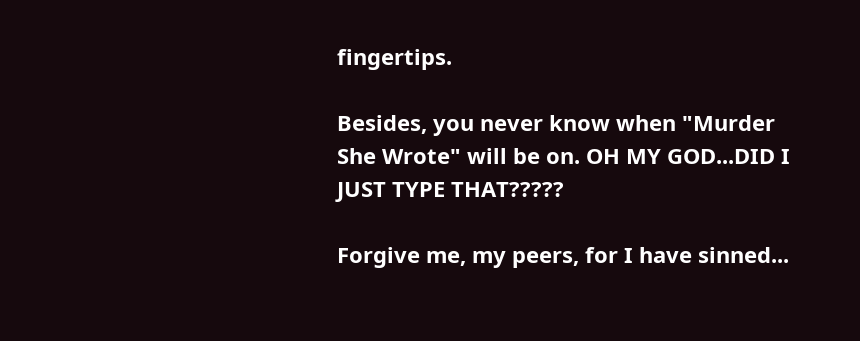fingertips.

Besides, you never know when "Murder She Wrote" will be on. OH MY GOD...DID I JUST TYPE THAT?????

Forgive me, my peers, for I have sinned...